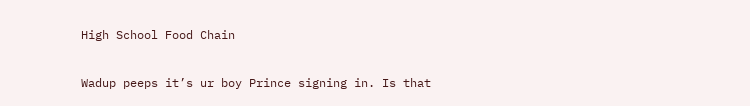High School Food Chain

Wadup peeps it’s ur boy Prince signing in. Is that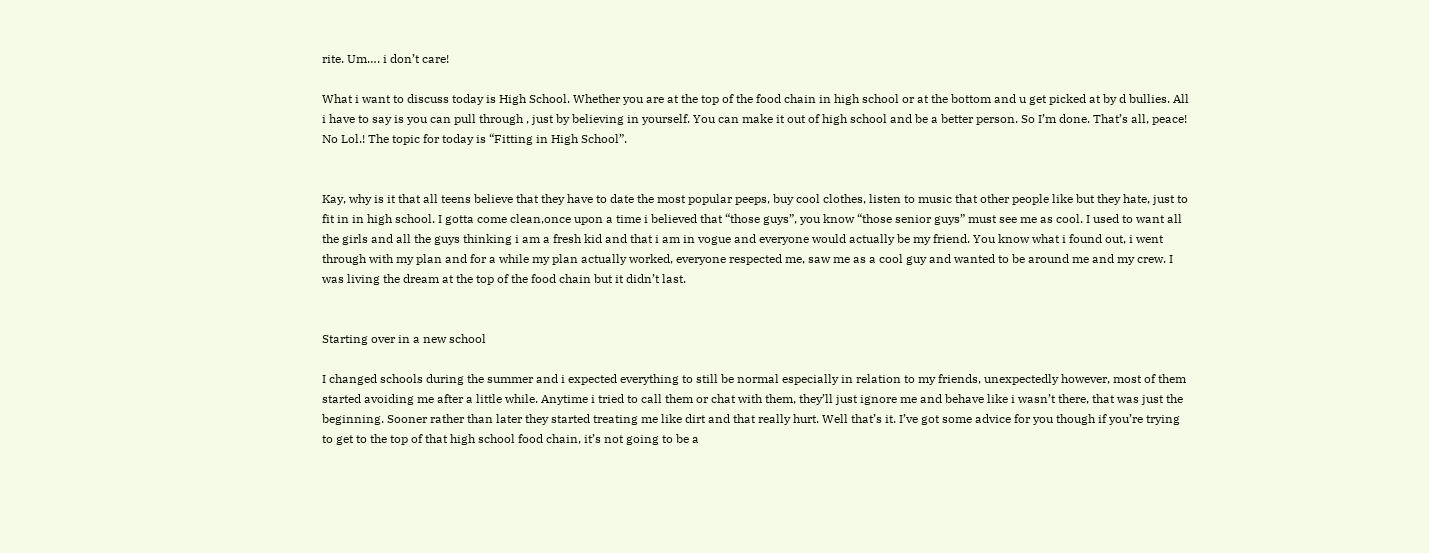rite. Um…. i don’t care!

What i want to discuss today is High School. Whether you are at the top of the food chain in high school or at the bottom and u get picked at by d bullies. All i have to say is you can pull through , just by believing in yourself. You can make it out of high school and be a better person. So I’m done. That’s all, peace! No Lol.! The topic for today is “Fitting in High School”.


Kay, why is it that all teens believe that they have to date the most popular peeps, buy cool clothes, listen to music that other people like but they hate, just to fit in in high school. I gotta come clean,once upon a time i believed that “those guys”, you know “those senior guys” must see me as cool. I used to want all the girls and all the guys thinking i am a fresh kid and that i am in vogue and everyone would actually be my friend. You know what i found out, i went through with my plan and for a while my plan actually worked, everyone respected me, saw me as a cool guy and wanted to be around me and my crew. I was living the dream at the top of the food chain but it didn’t last.


Starting over in a new school

I changed schools during the summer and i expected everything to still be normal especially in relation to my friends, unexpectedly however, most of them started avoiding me after a little while. Anytime i tried to call them or chat with them, they’ll just ignore me and behave like i wasn’t there, that was just the beginning. Sooner rather than later they started treating me like dirt and that really hurt. Well that’s it. I’ve got some advice for you though if you’re trying to get to the top of that high school food chain, it’s not going to be a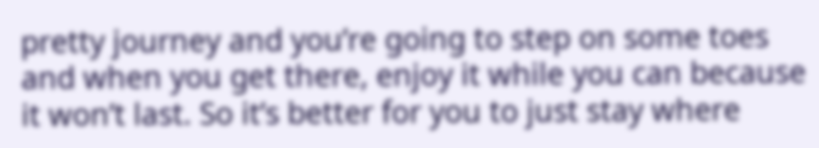pretty journey and you’re going to step on some toes and when you get there, enjoy it while you can because it won’t last. So it’s better for you to just stay where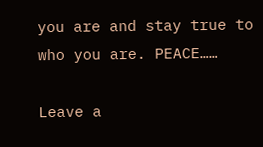you are and stay true to who you are. PEACE……

Leave a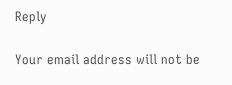Reply

Your email address will not be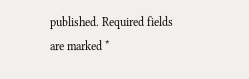published. Required fields are marked *